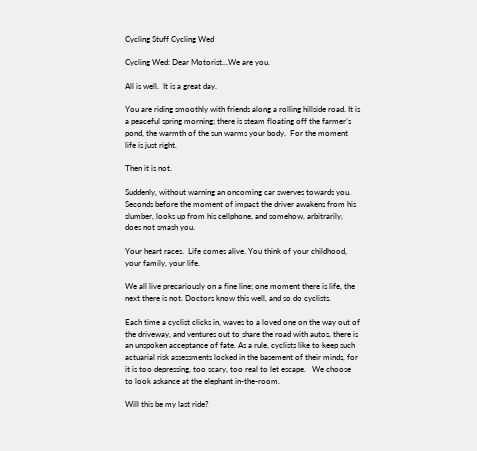Cycling Stuff Cycling Wed

Cycling Wed: Dear Motorist…We are you.

All is well.  It is a great day.

You are riding smoothly with friends along a rolling hillside road. It is a peaceful spring morning; there is steam floating off the farmer’s pond, the warmth of the sun warms your body.  For the moment life is just right.

Then it is not.

Suddenly, without warning an oncoming car swerves towards you. Seconds before the moment of impact the driver awakens from his slumber, looks up from his cellphone, and somehow, arbitrarily, does not smash you.

Your heart races.  Life comes alive. You think of your childhood, your family, your life.

We all live precariously on a fine line; one moment there is life, the next there is not. Doctors know this well, and so do cyclists.

Each time a cyclist clicks in, waves to a loved one on the way out of the driveway, and ventures out to share the road with autos, there is an unspoken acceptance of fate. As a rule, cyclists like to keep such actuarial risk assessments locked in the basement of their minds, for it is too depressing, too scary, too real to let escape.   We choose to look askance at the elephant in-the-room.

Will this be my last ride?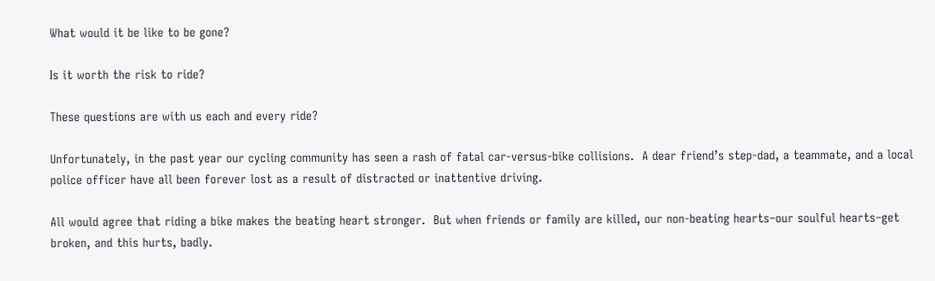What would it be like to be gone?

Is it worth the risk to ride?

These questions are with us each and every ride?

Unfortunately, in the past year our cycling community has seen a rash of fatal car-versus-bike collisions.  A dear friend’s step-dad, a teammate, and a local police officer have all been forever lost as a result of distracted or inattentive driving.

All would agree that riding a bike makes the beating heart stronger.  But when friends or family are killed, our non-beating hearts–our soulful hearts–get broken, and this hurts, badly.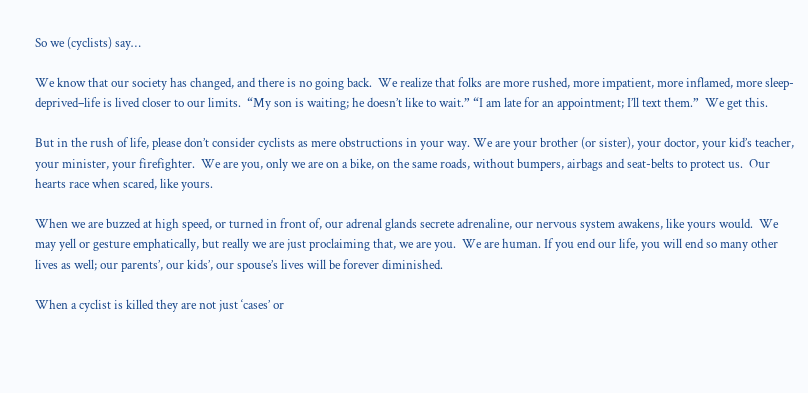So we (cyclists) say…

We know that our society has changed, and there is no going back.  We realize that folks are more rushed, more impatient, more inflamed, more sleep-deprived–life is lived closer to our limits.  “My son is waiting; he doesn’t like to wait.” “I am late for an appointment; I’ll text them.”  We get this.

But in the rush of life, please don’t consider cyclists as mere obstructions in your way. We are your brother (or sister), your doctor, your kid’s teacher, your minister, your firefighter.  We are you, only we are on a bike, on the same roads, without bumpers, airbags and seat-belts to protect us.  Our hearts race when scared, like yours.

When we are buzzed at high speed, or turned in front of, our adrenal glands secrete adrenaline, our nervous system awakens, like yours would.  We may yell or gesture emphatically, but really we are just proclaiming that, we are you.  We are human. If you end our life, you will end so many other lives as well; our parents’, our kids’, our spouse’s lives will be forever diminished.

When a cyclist is killed they are not just ‘cases’ or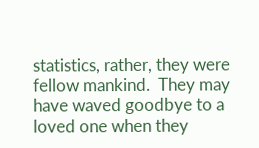statistics, rather, they were fellow mankind.  They may have waved goodbye to a loved one when they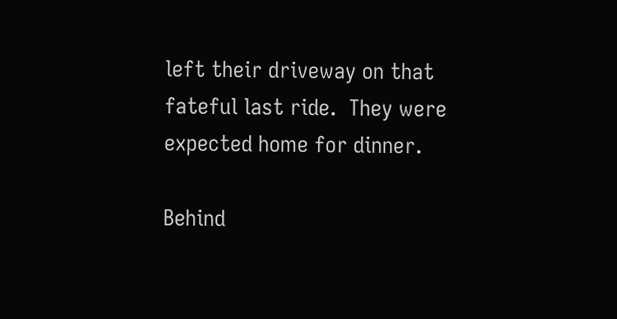left their driveway on that fateful last ride.  They were expected home for dinner.

Behind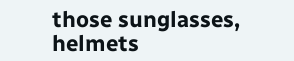those sunglasses, helmets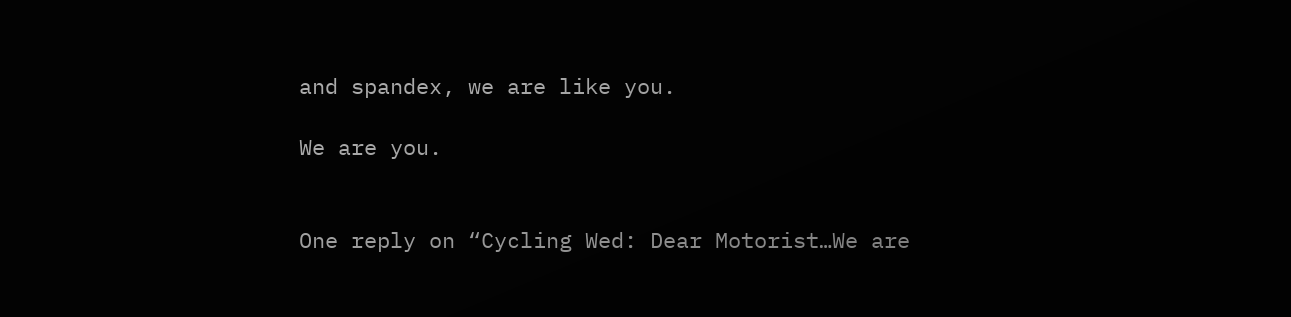and spandex, we are like you.

We are you.


One reply on “Cycling Wed: Dear Motorist…We are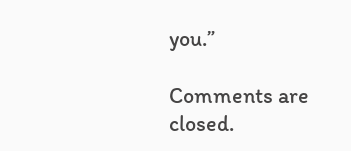you.”

Comments are closed.